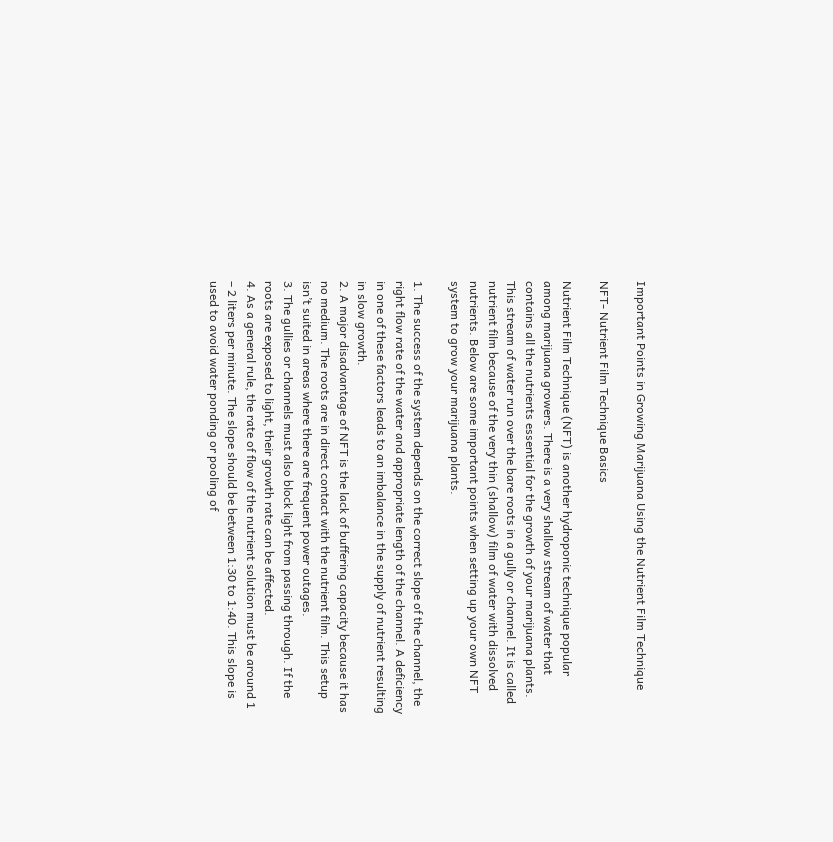Important Points in Growing Marijuana Using the Nutrient Film Technique

NFT- Nutrient Film Technique Basics

Nutrient Film Technique (NFT) is another hydroponic technique popular among marijuana growers. There is a very shallow stream of water that contains all the nutrients essential for the growth of your marijuana plants. This stream of water run over the bare roots in a gully or channel. It is called nutrient film because of the very thin (shallow) film of water with dissolved nutrients. Below are some important points when setting up your own NFT system to grow your marijuana plants.

1. The success of the system depends on the correct slope of the channel, the right flow rate of the water and appropriate length of the channel. A deficiency in one of these factors leads to an imbalance in the supply of nutrient resulting in slow growth.
2. A major disadvantage of NFT is the lack of buffering capacity because it has no medium. The roots are in direct contact with the nutrient film. This setup isn’t suited in areas where there are frequent power outages.
3. The gullies or channels must also block light from passing through. If the roots are exposed to light, their growth rate can be affected.
4. As a general rule, the rate of flow of the nutrient solution must be around 1 – 2 liters per minute. The slope should be between 1:30 to 1:40. This slope is used to avoid water ponding or pooling of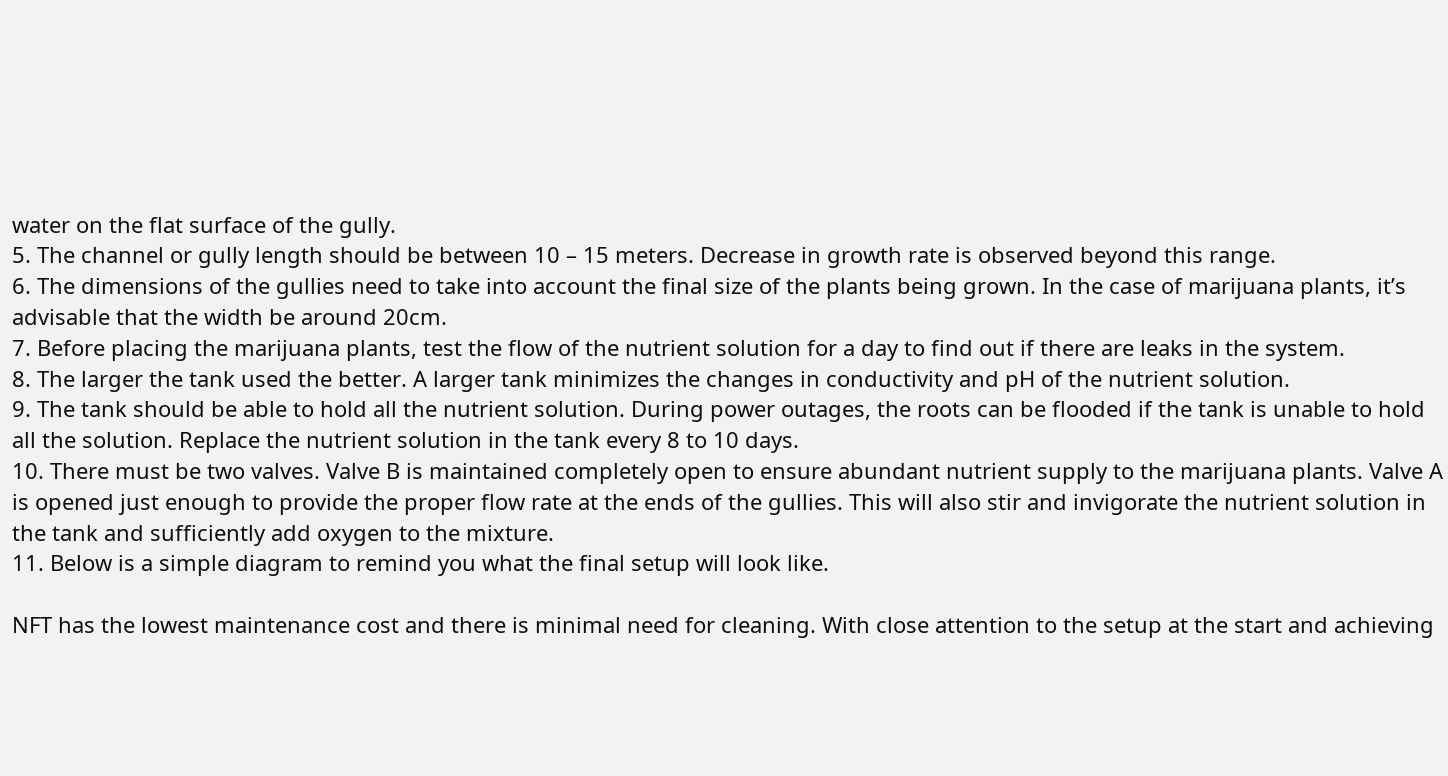water on the flat surface of the gully.
5. The channel or gully length should be between 10 – 15 meters. Decrease in growth rate is observed beyond this range.
6. The dimensions of the gullies need to take into account the final size of the plants being grown. In the case of marijuana plants, it’s advisable that the width be around 20cm.
7. Before placing the marijuana plants, test the flow of the nutrient solution for a day to find out if there are leaks in the system.
8. The larger the tank used the better. A larger tank minimizes the changes in conductivity and pH of the nutrient solution.
9. The tank should be able to hold all the nutrient solution. During power outages, the roots can be flooded if the tank is unable to hold all the solution. Replace the nutrient solution in the tank every 8 to 10 days.
10. There must be two valves. Valve B is maintained completely open to ensure abundant nutrient supply to the marijuana plants. Valve A is opened just enough to provide the proper flow rate at the ends of the gullies. This will also stir and invigorate the nutrient solution in the tank and sufficiently add oxygen to the mixture.
11. Below is a simple diagram to remind you what the final setup will look like.

NFT has the lowest maintenance cost and there is minimal need for cleaning. With close attention to the setup at the start and achieving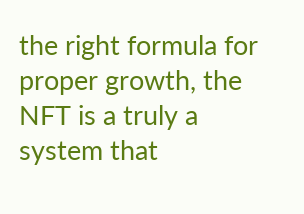the right formula for proper growth, the NFT is a truly a system that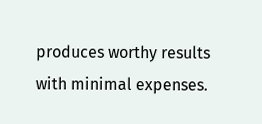produces worthy results with minimal expenses.